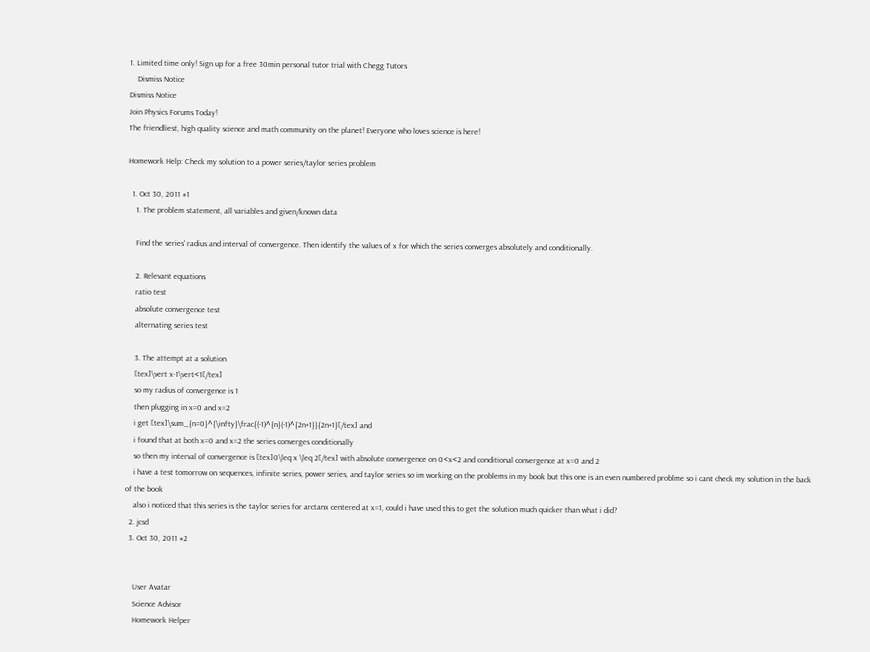1. Limited time only! Sign up for a free 30min personal tutor trial with Chegg Tutors
    Dismiss Notice
Dismiss Notice
Join Physics Forums Today!
The friendliest, high quality science and math community on the planet! Everyone who loves science is here!

Homework Help: Check my solution to a power series/taylor series problem

  1. Oct 30, 2011 #1
    1. The problem statement, all variables and given/known data

    Find the series' radius and interval of convergence. Then identify the values of x for which the series converges absolutely and conditionally.

    2. Relevant equations
    ratio test
    absolute convergence test
    alternating series test

    3. The attempt at a solution
    [tex]\vert x-1\vert<1[/tex]
    so my radius of convergence is 1
    then plugging in x=0 and x=2
    i get [tex]\sum_{n=0}^{\infty}\frac{(-1)^{n}(-1)^{2n+1}}{2n+1}[/tex] and
    i found that at both x=0 and x=2 the series converges conditionally
    so then my interval of convergence is [tex]0\leq x \leq 2[/tex] with absolute convergence on 0<x<2 and conditional convergence at x=0 and 2
    i have a test tomorrow on sequences, infinite series, power series, and taylor series so im working on the problems in my book but this one is an even numbered problme so i cant check my solution in the back of the book
    also i noticed that this series is the taylor series for arctanx centered at x=1, could i have used this to get the solution much quicker than what i did?
  2. jcsd
  3. Oct 30, 2011 #2


    User Avatar
    Science Advisor
    Homework Helper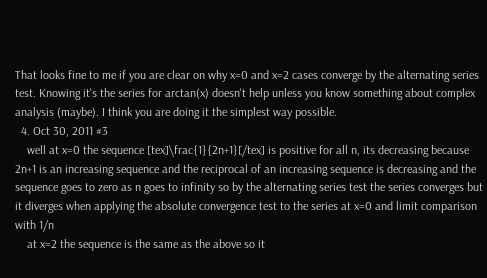That looks fine to me if you are clear on why x=0 and x=2 cases converge by the alternating series test. Knowing it's the series for arctan(x) doesn't help unless you know something about complex analysis (maybe). I think you are doing it the simplest way possible.
  4. Oct 30, 2011 #3
    well at x=0 the sequence [tex]\frac{1}{2n+1}[/tex] is positive for all n, its decreasing because 2n+1 is an increasing sequence and the reciprocal of an increasing sequence is decreasing and the sequence goes to zero as n goes to infinity so by the alternating series test the series converges but it diverges when applying the absolute convergence test to the series at x=0 and limit comparison with 1/n
    at x=2 the sequence is the same as the above so it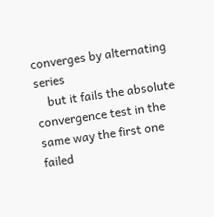converges by alternating series
    but it fails the absolute convergence test in the same way the first one failed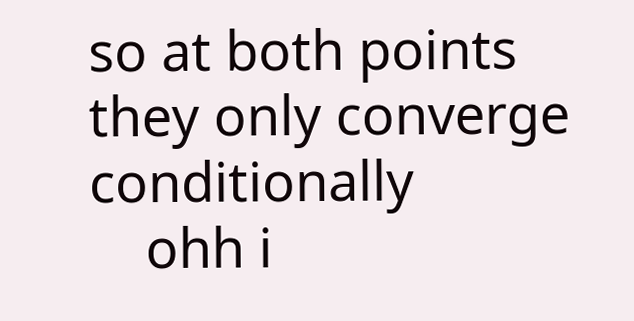so at both points they only converge conditionally
    ohh i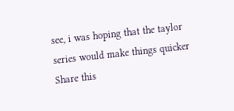see, i was hoping that the taylor series would make things quicker
Share this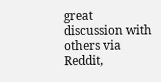great discussion with others via Reddit,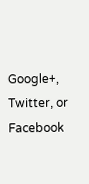Google+, Twitter, or Facebook